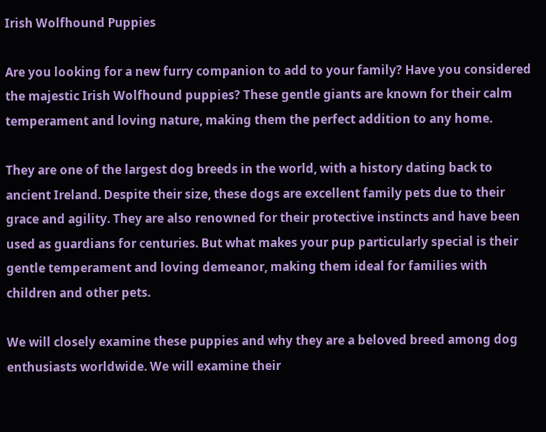Irish Wolfhound Puppies

Are you looking for a new furry companion to add to your family? Have you considered the majestic Irish Wolfhound puppies? These gentle giants are known for their calm temperament and loving nature, making them the perfect addition to any home.

They are one of the largest dog breeds in the world, with a history dating back to ancient Ireland. Despite their size, these dogs are excellent family pets due to their grace and agility. They are also renowned for their protective instincts and have been used as guardians for centuries. But what makes your pup particularly special is their gentle temperament and loving demeanor, making them ideal for families with children and other pets.

We will closely examine these puppies and why they are a beloved breed among dog enthusiasts worldwide. We will examine their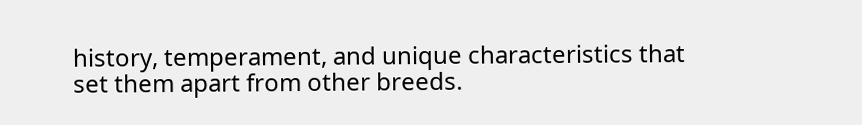history, temperament, and unique characteristics that set them apart from other breeds.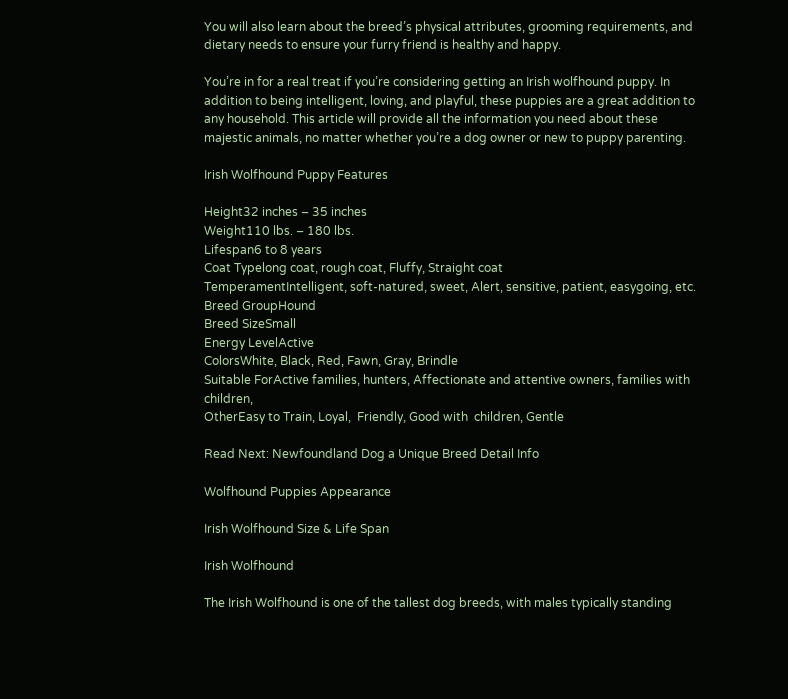You will also learn about the breed’s physical attributes, grooming requirements, and dietary needs to ensure your furry friend is healthy and happy.

You’re in for a real treat if you’re considering getting an Irish wolfhound puppy. In addition to being intelligent, loving, and playful, these puppies are a great addition to any household. This article will provide all the information you need about these majestic animals, no matter whether you’re a dog owner or new to puppy parenting.

Irish Wolfhound Puppy Features

Height32 inches – 35 inches
Weight110 lbs. – 180 lbs.
Lifespan6 to 8 years
Coat Typelong coat, rough coat, Fluffy, Straight coat
TemperamentIntelligent, soft-natured, sweet, Alert, sensitive, patient, easygoing, etc.
Breed GroupHound
Breed SizeSmall
Energy LevelActive
ColorsWhite, Black, Red, Fawn, Gray, Brindle
Suitable ForActive families, hunters, Affectionate and attentive owners, families with children,
OtherEasy to Train, Loyal,  Friendly, Good with  children, Gentle

Read Next: Newfoundland Dog a Unique Breed Detail Info

Wolfhound Puppies Appearance

Irish Wolfhound Size & Life Span

Irish Wolfhound

The Irish Wolfhound is one of the tallest dog breeds, with males typically standing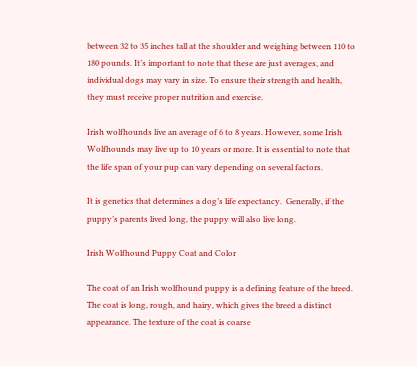between 32 to 35 inches tall at the shoulder and weighing between 110 to 180 pounds. It’s important to note that these are just averages, and individual dogs may vary in size. To ensure their strength and health, they must receive proper nutrition and exercise.

Irish wolfhounds live an average of 6 to 8 years. However, some Irish Wolfhounds may live up to 10 years or more. It is essential to note that the life span of your pup can vary depending on several factors.

It is genetics that determines a dog’s life expectancy.  Generally, if the puppy’s parents lived long, the puppy will also live long.

Irish Wolfhound Puppy Coat and Color

The coat of an Irish wolfhound puppy is a defining feature of the breed. The coat is long, rough, and hairy, which gives the breed a distinct appearance. The texture of the coat is coarse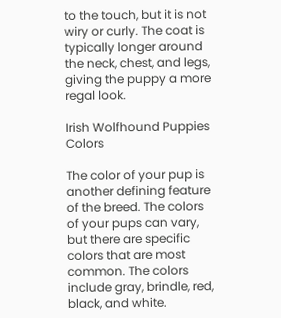to the touch, but it is not wiry or curly. The coat is typically longer around the neck, chest, and legs, giving the puppy a more regal look.

Irish Wolfhound Puppies Colors

The color of your pup is another defining feature of the breed. The colors of your pups can vary, but there are specific colors that are most common. The colors include gray, brindle, red, black, and white.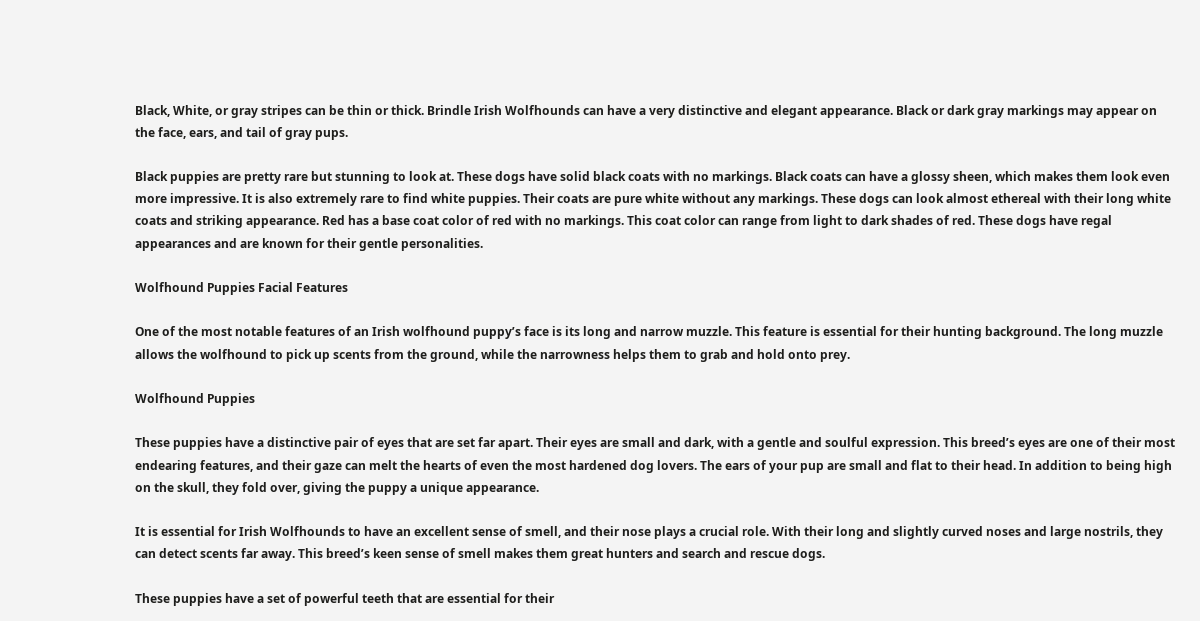Black, White, or gray stripes can be thin or thick. Brindle Irish Wolfhounds can have a very distinctive and elegant appearance. Black or dark gray markings may appear on the face, ears, and tail of gray pups.

Black puppies are pretty rare but stunning to look at. These dogs have solid black coats with no markings. Black coats can have a glossy sheen, which makes them look even more impressive. It is also extremely rare to find white puppies. Their coats are pure white without any markings. These dogs can look almost ethereal with their long white coats and striking appearance. Red has a base coat color of red with no markings. This coat color can range from light to dark shades of red. These dogs have regal appearances and are known for their gentle personalities.

Wolfhound Puppies Facial Features

One of the most notable features of an Irish wolfhound puppy’s face is its long and narrow muzzle. This feature is essential for their hunting background. The long muzzle allows the wolfhound to pick up scents from the ground, while the narrowness helps them to grab and hold onto prey.

Wolfhound Puppies

These puppies have a distinctive pair of eyes that are set far apart. Their eyes are small and dark, with a gentle and soulful expression. This breed’s eyes are one of their most endearing features, and their gaze can melt the hearts of even the most hardened dog lovers. The ears of your pup are small and flat to their head. In addition to being high on the skull, they fold over, giving the puppy a unique appearance.

It is essential for Irish Wolfhounds to have an excellent sense of smell, and their nose plays a crucial role. With their long and slightly curved noses and large nostrils, they can detect scents far away. This breed’s keen sense of smell makes them great hunters and search and rescue dogs.

These puppies have a set of powerful teeth that are essential for their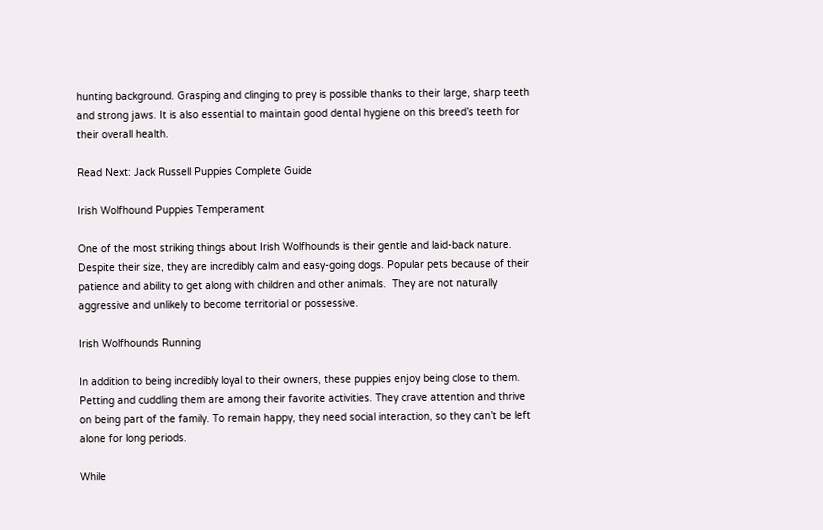hunting background. Grasping and clinging to prey is possible thanks to their large, sharp teeth and strong jaws. It is also essential to maintain good dental hygiene on this breed’s teeth for their overall health.

Read Next: Jack Russell Puppies Complete Guide

Irish Wolfhound Puppies Temperament

One of the most striking things about Irish Wolfhounds is their gentle and laid-back nature. Despite their size, they are incredibly calm and easy-going dogs. Popular pets because of their patience and ability to get along with children and other animals.  They are not naturally aggressive and unlikely to become territorial or possessive.

Irish Wolfhounds Running

In addition to being incredibly loyal to their owners, these puppies enjoy being close to them. Petting and cuddling them are among their favorite activities. They crave attention and thrive on being part of the family. To remain happy, they need social interaction, so they can’t be left alone for long periods.

While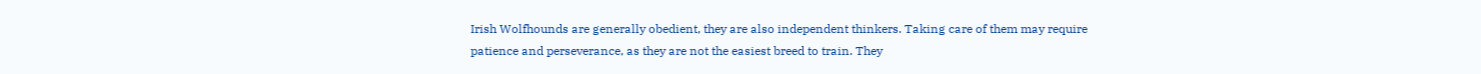Irish Wolfhounds are generally obedient, they are also independent thinkers. Taking care of them may require patience and perseverance, as they are not the easiest breed to train. They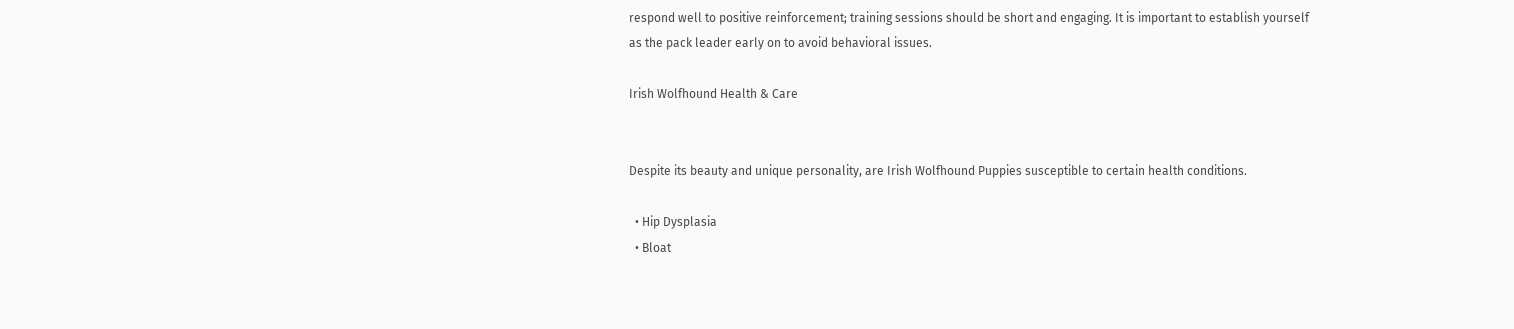respond well to positive reinforcement; training sessions should be short and engaging. It is important to establish yourself as the pack leader early on to avoid behavioral issues.

Irish Wolfhound Health & Care


Despite its beauty and unique personality, are Irish Wolfhound Puppies susceptible to certain health conditions.

  • Hip Dysplasia
  • Bloat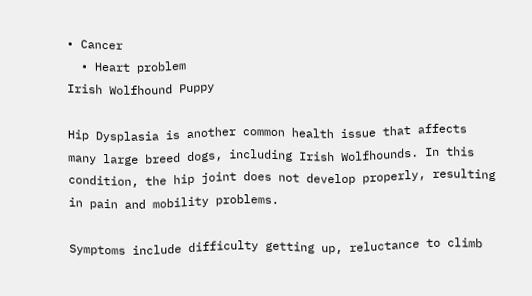• Cancer
  • Heart problem
Irish Wolfhound Puppy

Hip Dysplasia is another common health issue that affects many large breed dogs, including Irish Wolfhounds. In this condition, the hip joint does not develop properly, resulting in pain and mobility problems.

Symptoms include difficulty getting up, reluctance to climb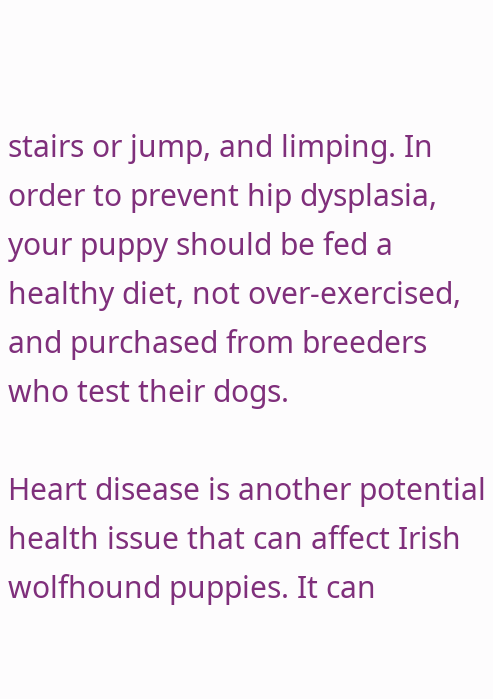stairs or jump, and limping. In order to prevent hip dysplasia, your puppy should be fed a healthy diet, not over-exercised, and purchased from breeders who test their dogs.

Heart disease is another potential health issue that can affect Irish wolfhound puppies. It can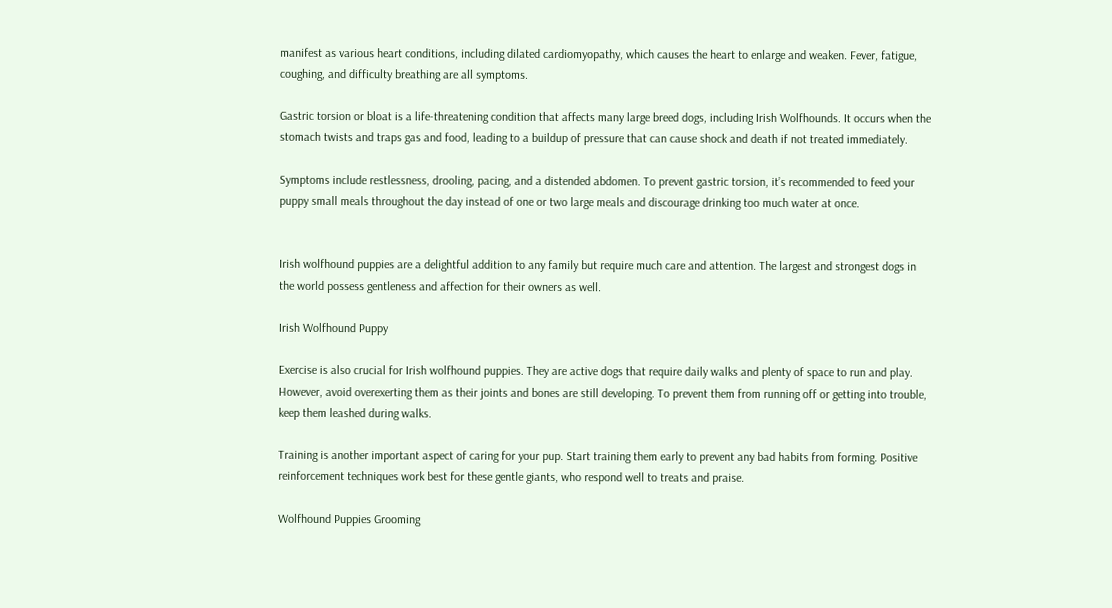manifest as various heart conditions, including dilated cardiomyopathy, which causes the heart to enlarge and weaken. Fever, fatigue, coughing, and difficulty breathing are all symptoms.

Gastric torsion or bloat is a life-threatening condition that affects many large breed dogs, including Irish Wolfhounds. It occurs when the stomach twists and traps gas and food, leading to a buildup of pressure that can cause shock and death if not treated immediately.

Symptoms include restlessness, drooling, pacing, and a distended abdomen. To prevent gastric torsion, it’s recommended to feed your puppy small meals throughout the day instead of one or two large meals and discourage drinking too much water at once.


Irish wolfhound puppies are a delightful addition to any family but require much care and attention. The largest and strongest dogs in the world possess gentleness and affection for their owners as well.

Irish Wolfhound Puppy

Exercise is also crucial for Irish wolfhound puppies. They are active dogs that require daily walks and plenty of space to run and play. However, avoid overexerting them as their joints and bones are still developing. To prevent them from running off or getting into trouble, keep them leashed during walks.

Training is another important aspect of caring for your pup. Start training them early to prevent any bad habits from forming. Positive reinforcement techniques work best for these gentle giants, who respond well to treats and praise.

Wolfhound Puppies Grooming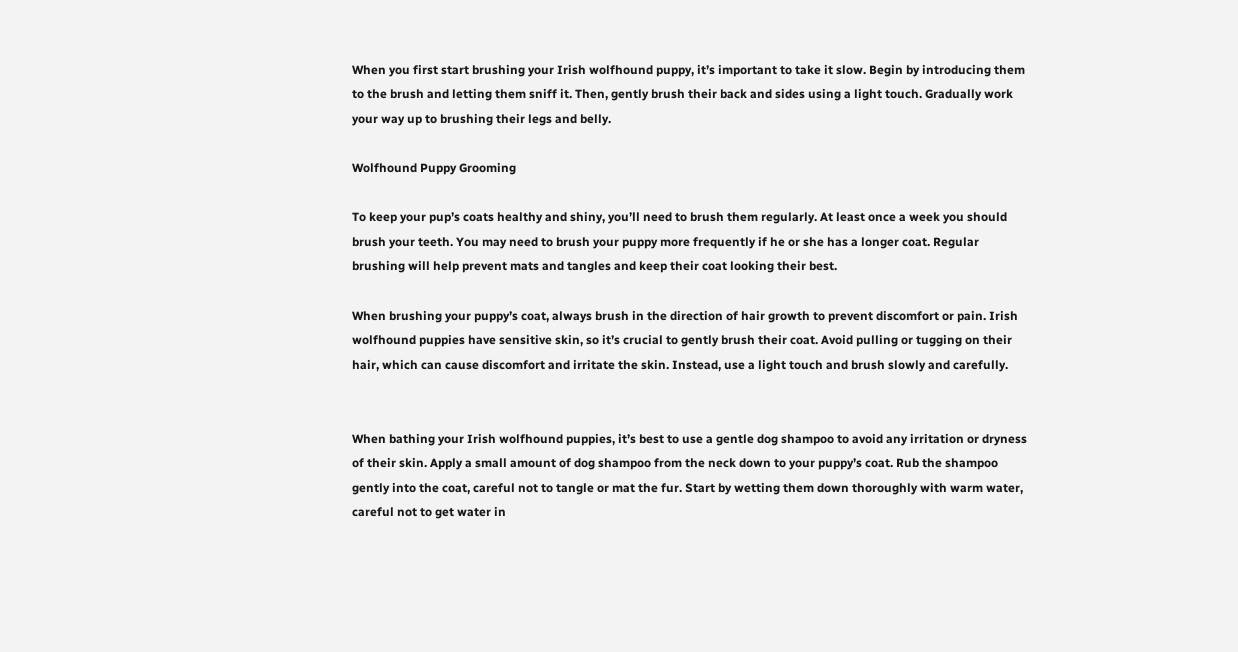When you first start brushing your Irish wolfhound puppy, it’s important to take it slow. Begin by introducing them to the brush and letting them sniff it. Then, gently brush their back and sides using a light touch. Gradually work your way up to brushing their legs and belly.

Wolfhound Puppy Grooming

To keep your pup’s coats healthy and shiny, you’ll need to brush them regularly. At least once a week you should brush your teeth. You may need to brush your puppy more frequently if he or she has a longer coat. Regular brushing will help prevent mats and tangles and keep their coat looking their best.

When brushing your puppy’s coat, always brush in the direction of hair growth to prevent discomfort or pain. Irish wolfhound puppies have sensitive skin, so it’s crucial to gently brush their coat. Avoid pulling or tugging on their hair, which can cause discomfort and irritate the skin. Instead, use a light touch and brush slowly and carefully.


When bathing your Irish wolfhound puppies, it’s best to use a gentle dog shampoo to avoid any irritation or dryness of their skin. Apply a small amount of dog shampoo from the neck down to your puppy’s coat. Rub the shampoo gently into the coat, careful not to tangle or mat the fur. Start by wetting them down thoroughly with warm water, careful not to get water in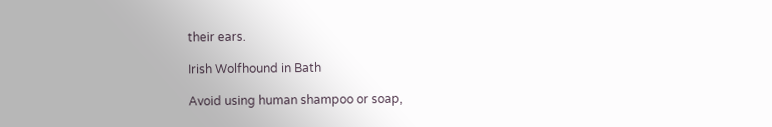their ears.

Irish Wolfhound in Bath

Avoid using human shampoo or soap,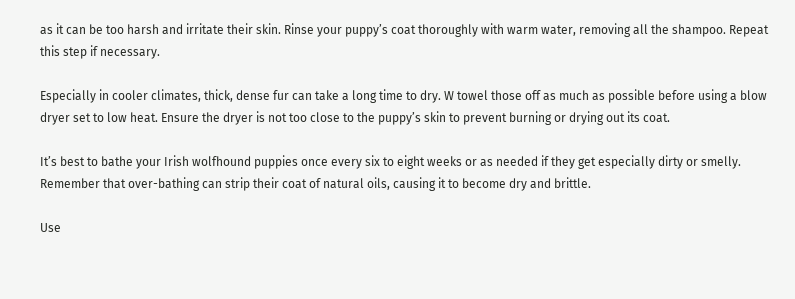as it can be too harsh and irritate their skin. Rinse your puppy’s coat thoroughly with warm water, removing all the shampoo. Repeat this step if necessary.

Especially in cooler climates, thick, dense fur can take a long time to dry. W towel those off as much as possible before using a blow dryer set to low heat. Ensure the dryer is not too close to the puppy’s skin to prevent burning or drying out its coat.

It’s best to bathe your Irish wolfhound puppies once every six to eight weeks or as needed if they get especially dirty or smelly. Remember that over-bathing can strip their coat of natural oils, causing it to become dry and brittle.

Use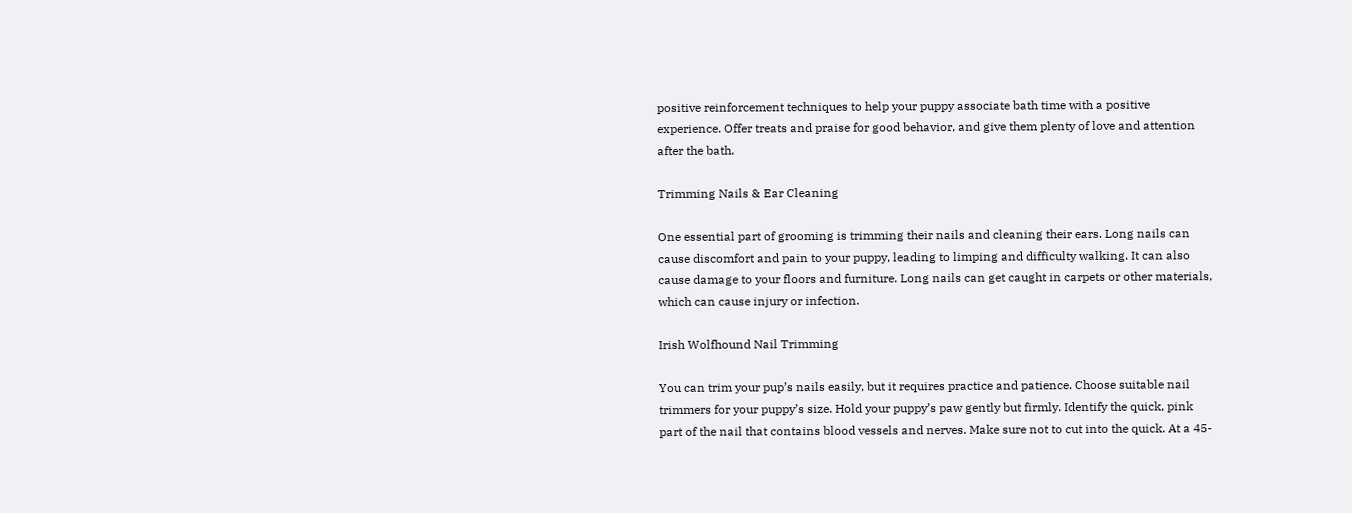positive reinforcement techniques to help your puppy associate bath time with a positive experience. Offer treats and praise for good behavior, and give them plenty of love and attention after the bath.

Trimming Nails & Ear Cleaning

One essential part of grooming is trimming their nails and cleaning their ears. Long nails can cause discomfort and pain to your puppy, leading to limping and difficulty walking. It can also cause damage to your floors and furniture. Long nails can get caught in carpets or other materials, which can cause injury or infection.

Irish Wolfhound Nail Trimming

You can trim your pup’s nails easily, but it requires practice and patience. Choose suitable nail trimmers for your puppy’s size. Hold your puppy’s paw gently but firmly. Identify the quick, pink part of the nail that contains blood vessels and nerves. Make sure not to cut into the quick. At a 45-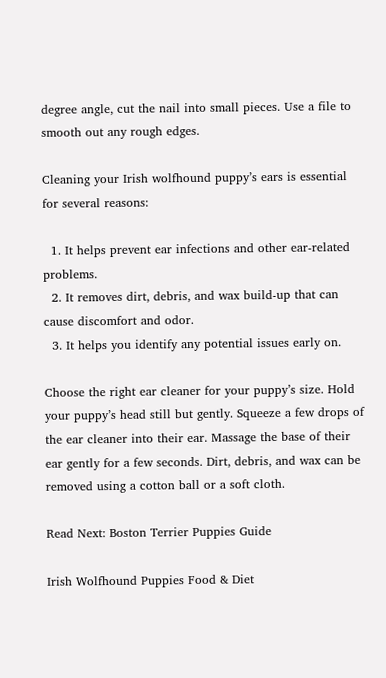degree angle, cut the nail into small pieces. Use a file to smooth out any rough edges.

Cleaning your Irish wolfhound puppy’s ears is essential for several reasons:

  1. It helps prevent ear infections and other ear-related problems.
  2. It removes dirt, debris, and wax build-up that can cause discomfort and odor.
  3. It helps you identify any potential issues early on.

Choose the right ear cleaner for your puppy’s size. Hold your puppy’s head still but gently. Squeeze a few drops of the ear cleaner into their ear. Massage the base of their ear gently for a few seconds. Dirt, debris, and wax can be removed using a cotton ball or a soft cloth.

Read Next: Boston Terrier Puppies Guide

Irish Wolfhound Puppies Food & Diet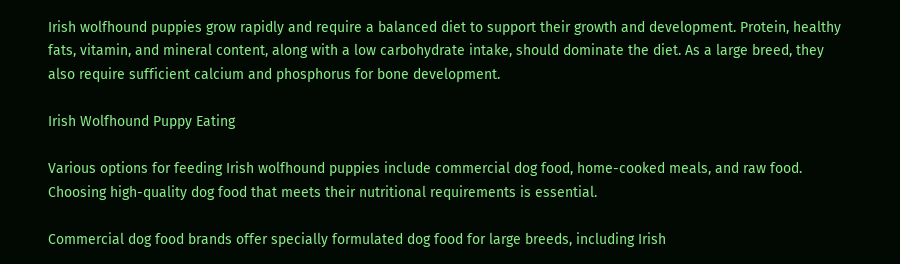Irish wolfhound puppies grow rapidly and require a balanced diet to support their growth and development. Protein, healthy fats, vitamin, and mineral content, along with a low carbohydrate intake, should dominate the diet. As a large breed, they also require sufficient calcium and phosphorus for bone development.

Irish Wolfhound Puppy Eating

Various options for feeding Irish wolfhound puppies include commercial dog food, home-cooked meals, and raw food. Choosing high-quality dog food that meets their nutritional requirements is essential.

Commercial dog food brands offer specially formulated dog food for large breeds, including Irish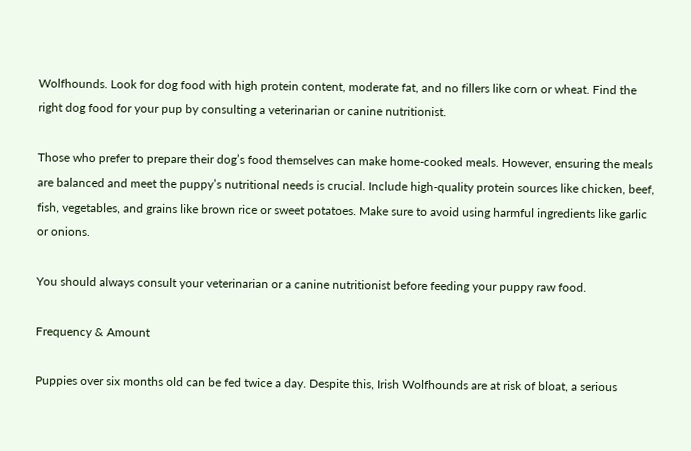Wolfhounds. Look for dog food with high protein content, moderate fat, and no fillers like corn or wheat. Find the right dog food for your pup by consulting a veterinarian or canine nutritionist.

Those who prefer to prepare their dog’s food themselves can make home-cooked meals. However, ensuring the meals are balanced and meet the puppy’s nutritional needs is crucial. Include high-quality protein sources like chicken, beef, fish, vegetables, and grains like brown rice or sweet potatoes. Make sure to avoid using harmful ingredients like garlic or onions.

You should always consult your veterinarian or a canine nutritionist before feeding your puppy raw food.

Frequency & Amount

Puppies over six months old can be fed twice a day. Despite this, Irish Wolfhounds are at risk of bloat, a serious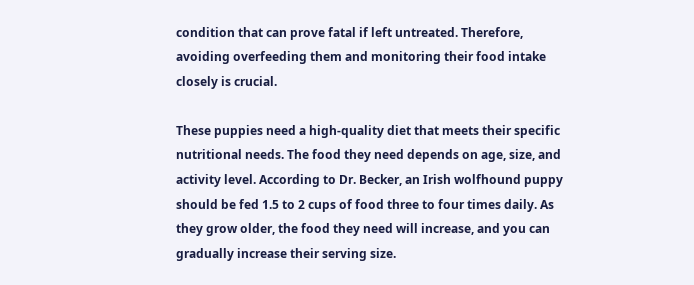condition that can prove fatal if left untreated. Therefore, avoiding overfeeding them and monitoring their food intake closely is crucial.

These puppies need a high-quality diet that meets their specific nutritional needs. The food they need depends on age, size, and activity level. According to Dr. Becker, an Irish wolfhound puppy should be fed 1.5 to 2 cups of food three to four times daily. As they grow older, the food they need will increase, and you can gradually increase their serving size.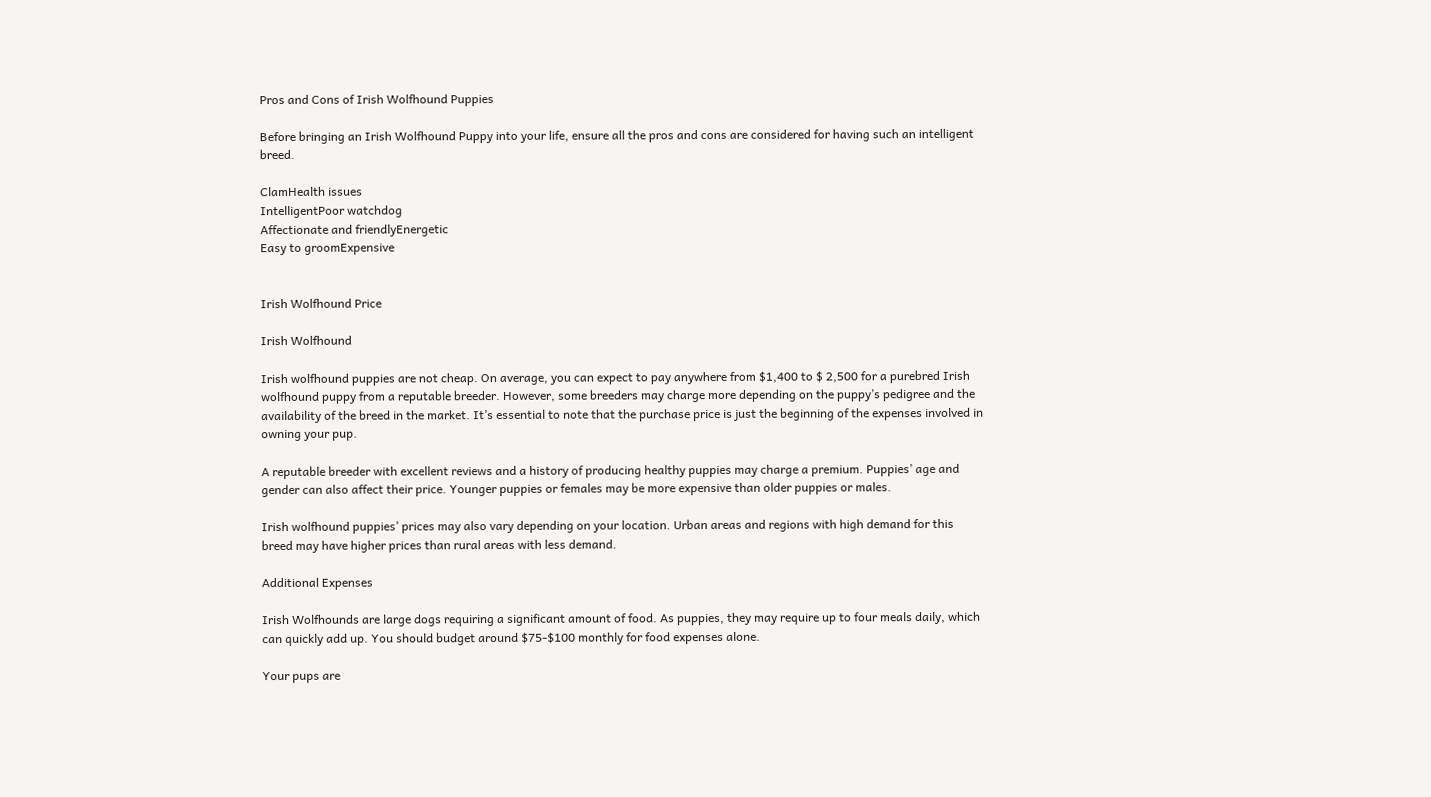Pros and Cons of Irish Wolfhound Puppies

Before bringing an Irish Wolfhound Puppy into your life, ensure all the pros and cons are considered for having such an intelligent breed.

ClamHealth issues
IntelligentPoor watchdog
Affectionate and friendlyEnergetic
Easy to groomExpensive


Irish Wolfhound Price

Irish Wolfhound

Irish wolfhound puppies are not cheap. On average, you can expect to pay anywhere from $1,400 to $ 2,500 for a purebred Irish wolfhound puppy from a reputable breeder. However, some breeders may charge more depending on the puppy’s pedigree and the availability of the breed in the market. It’s essential to note that the purchase price is just the beginning of the expenses involved in owning your pup.

A reputable breeder with excellent reviews and a history of producing healthy puppies may charge a premium. Puppies’ age and gender can also affect their price. Younger puppies or females may be more expensive than older puppies or males.

Irish wolfhound puppies’ prices may also vary depending on your location. Urban areas and regions with high demand for this breed may have higher prices than rural areas with less demand.

Additional Expenses

Irish Wolfhounds are large dogs requiring a significant amount of food. As puppies, they may require up to four meals daily, which can quickly add up. You should budget around $75-$100 monthly for food expenses alone.

Your pups are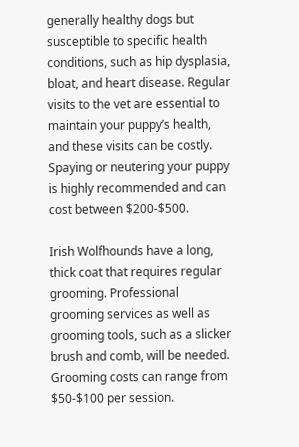generally healthy dogs but susceptible to specific health conditions, such as hip dysplasia, bloat, and heart disease. Regular visits to the vet are essential to maintain your puppy’s health, and these visits can be costly. Spaying or neutering your puppy is highly recommended and can cost between $200-$500.

Irish Wolfhounds have a long, thick coat that requires regular grooming. Professional grooming services as well as grooming tools, such as a slicker brush and comb, will be needed. Grooming costs can range from $50-$100 per session.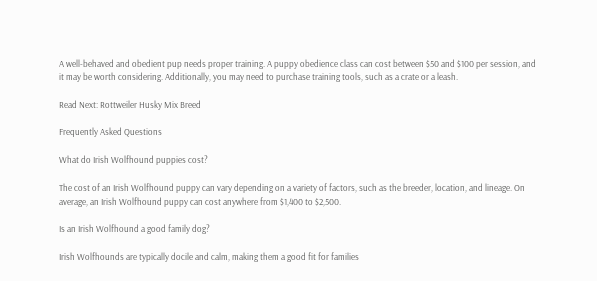A well-behaved and obedient pup needs proper training. A puppy obedience class can cost between $50 and $100 per session, and it may be worth considering. Additionally, you may need to purchase training tools, such as a crate or a leash.

Read Next: Rottweiler Husky Mix Breed

Frequently Asked Questions

What do Irish Wolfhound puppies cost?

The cost of an Irish Wolfhound puppy can vary depending on a variety of factors, such as the breeder, location, and lineage. On average, an Irish Wolfhound puppy can cost anywhere from $1,400 to $2,500.

Is an Irish Wolfhound a good family dog?

Irish Wolfhounds are typically docile and calm, making them a good fit for families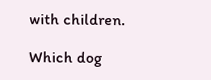with children.

Which dog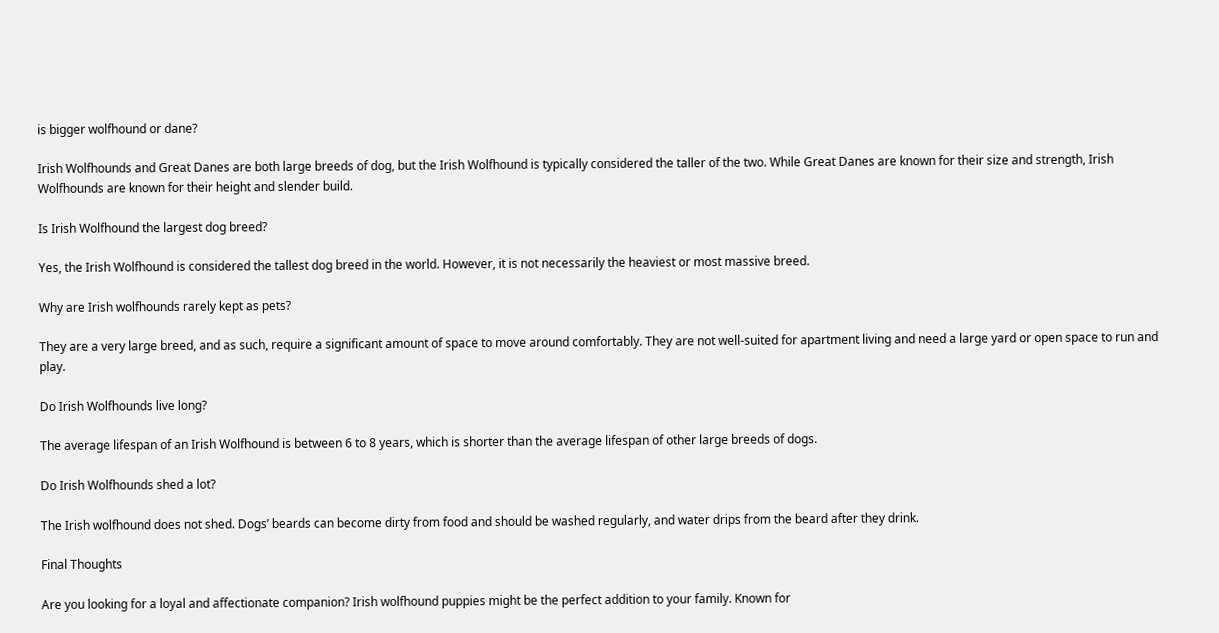is bigger wolfhound or dane?

Irish Wolfhounds and Great Danes are both large breeds of dog, but the Irish Wolfhound is typically considered the taller of the two. While Great Danes are known for their size and strength, Irish Wolfhounds are known for their height and slender build.

Is Irish Wolfhound the largest dog breed?

Yes, the Irish Wolfhound is considered the tallest dog breed in the world. However, it is not necessarily the heaviest or most massive breed.

Why are Irish wolfhounds rarely kept as pets?

They are a very large breed, and as such, require a significant amount of space to move around comfortably. They are not well-suited for apartment living and need a large yard or open space to run and play.

Do Irish Wolfhounds live long?

The average lifespan of an Irish Wolfhound is between 6 to 8 years, which is shorter than the average lifespan of other large breeds of dogs.

Do Irish Wolfhounds shed a lot?

The Irish wolfhound does not shed. Dogs’ beards can become dirty from food and should be washed regularly, and water drips from the beard after they drink.

Final Thoughts

Are you looking for a loyal and affectionate companion? Irish wolfhound puppies might be the perfect addition to your family. Known for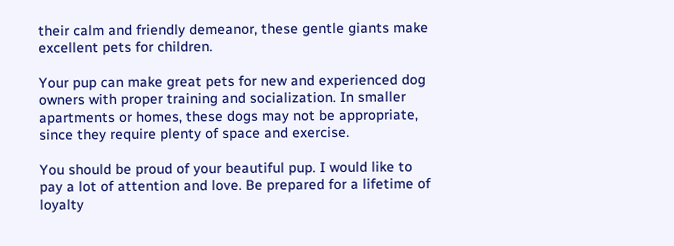their calm and friendly demeanor, these gentle giants make excellent pets for children.

Your pup can make great pets for new and experienced dog owners with proper training and socialization. In smaller apartments or homes, these dogs may not be appropriate, since they require plenty of space and exercise.

You should be proud of your beautiful pup. I would like to pay a lot of attention and love. Be prepared for a lifetime of loyalty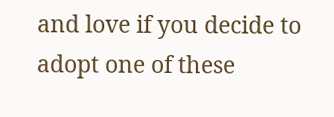and love if you decide to adopt one of these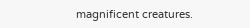magnificent creatures.